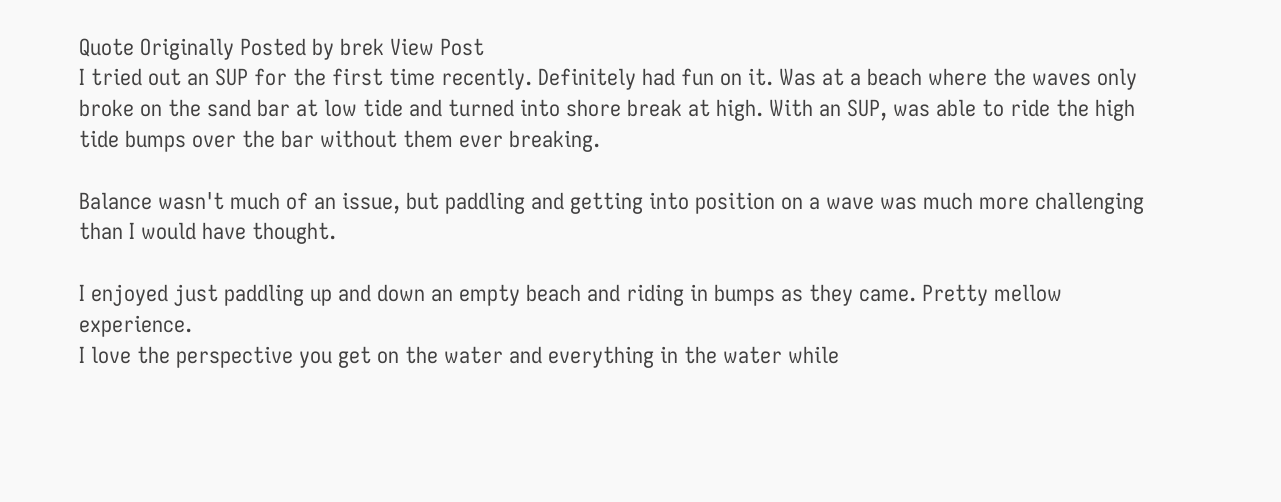Quote Originally Posted by brek View Post
I tried out an SUP for the first time recently. Definitely had fun on it. Was at a beach where the waves only broke on the sand bar at low tide and turned into shore break at high. With an SUP, was able to ride the high tide bumps over the bar without them ever breaking.

Balance wasn't much of an issue, but paddling and getting into position on a wave was much more challenging than I would have thought.

I enjoyed just paddling up and down an empty beach and riding in bumps as they came. Pretty mellow experience.
I love the perspective you get on the water and everything in the water while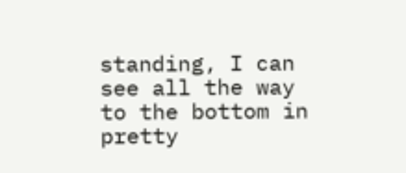standing, I can see all the way to the bottom in pretty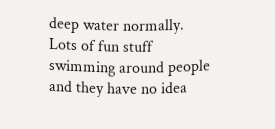deep water normally. Lots of fun stuff swimming around people and they have no idea